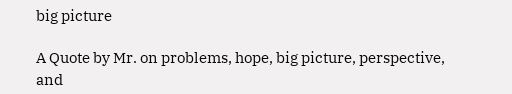big picture

A Quote by Mr. on problems, hope, big picture, perspective, and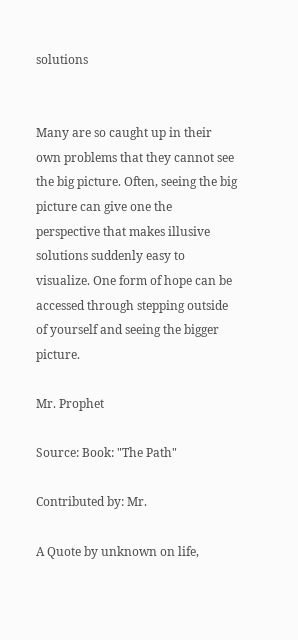solutions


Many are so caught up in their own problems that they cannot see the big picture. Often, seeing the big picture can give one the perspective that makes illusive solutions suddenly easy to visualize. One form of hope can be accessed through stepping outside of yourself and seeing the bigger picture.

Mr. Prophet

Source: Book: "The Path"

Contributed by: Mr.

A Quote by unknown on life,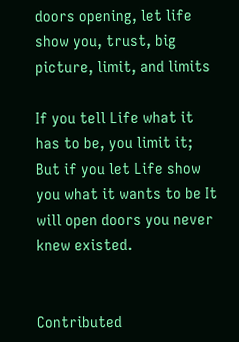doors opening, let life show you, trust, big picture, limit, and limits

If you tell Life what it has to be, you limit it; But if you let Life show you what it wants to be It will open doors you never knew existed.


Contributed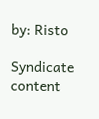by: Risto

Syndicate content